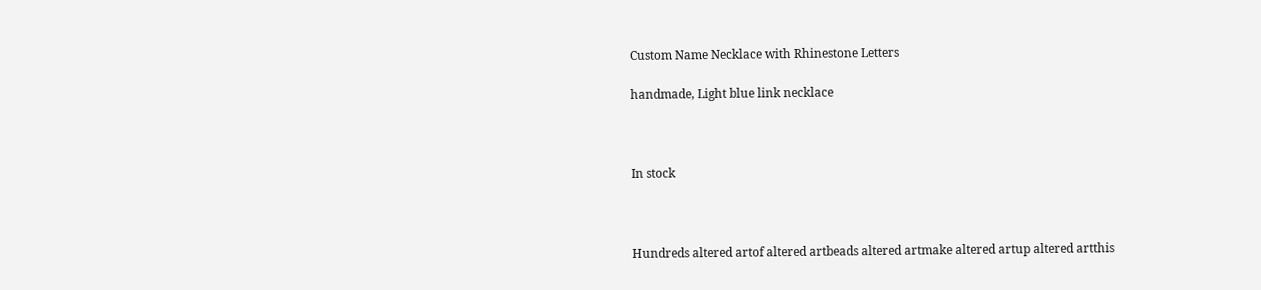Custom Name Necklace with Rhinestone Letters

handmade, Light blue link necklace



In stock



Hundreds altered artof altered artbeads altered artmake altered artup altered artthis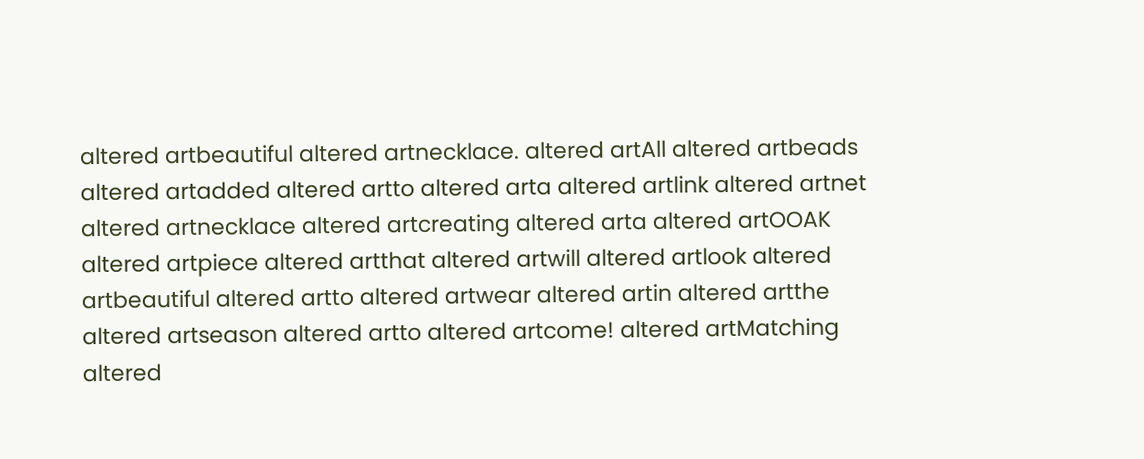altered artbeautiful altered artnecklace. altered artAll altered artbeads altered artadded altered artto altered arta altered artlink altered artnet altered artnecklace altered artcreating altered arta altered artOOAK altered artpiece altered artthat altered artwill altered artlook altered artbeautiful altered artto altered artwear altered artin altered artthe altered artseason altered artto altered artcome! altered artMatching altered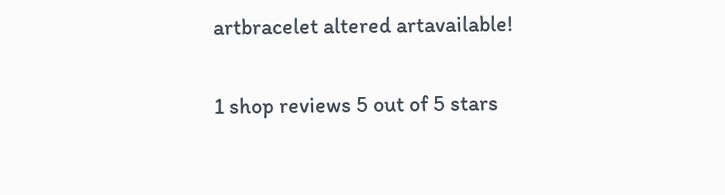artbracelet altered artavailable!

1 shop reviews 5 out of 5 stars